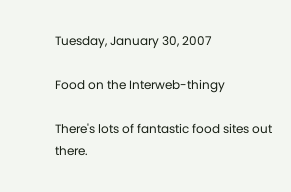Tuesday, January 30, 2007

Food on the Interweb-thingy

There's lots of fantastic food sites out there.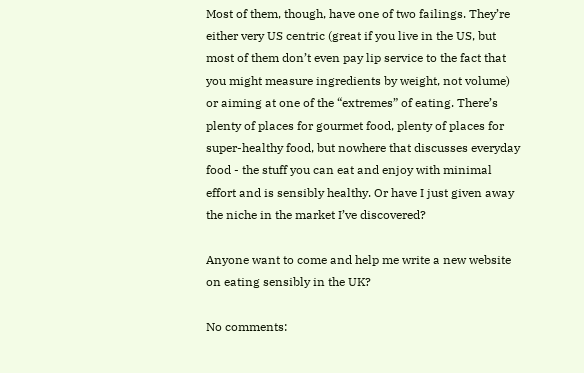Most of them, though, have one of two failings. They’re either very US centric (great if you live in the US, but most of them don’t even pay lip service to the fact that you might measure ingredients by weight, not volume) or aiming at one of the “extremes” of eating. There’s plenty of places for gourmet food, plenty of places for super-healthy food, but nowhere that discusses everyday food - the stuff you can eat and enjoy with minimal effort and is sensibly healthy. Or have I just given away the niche in the market I’ve discovered?

Anyone want to come and help me write a new website on eating sensibly in the UK?

No comments: